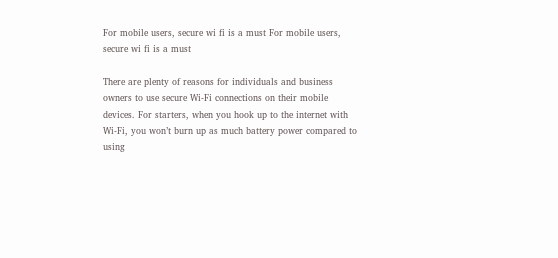For mobile users, secure wi fi is a must For mobile users, secure wi fi is a must

There are plenty of reasons for individuals and business owners to use secure Wi-Fi connections on their mobile devices. For starters, when you hook up to the internet with Wi-Fi, you won’t burn up as much battery power compared to using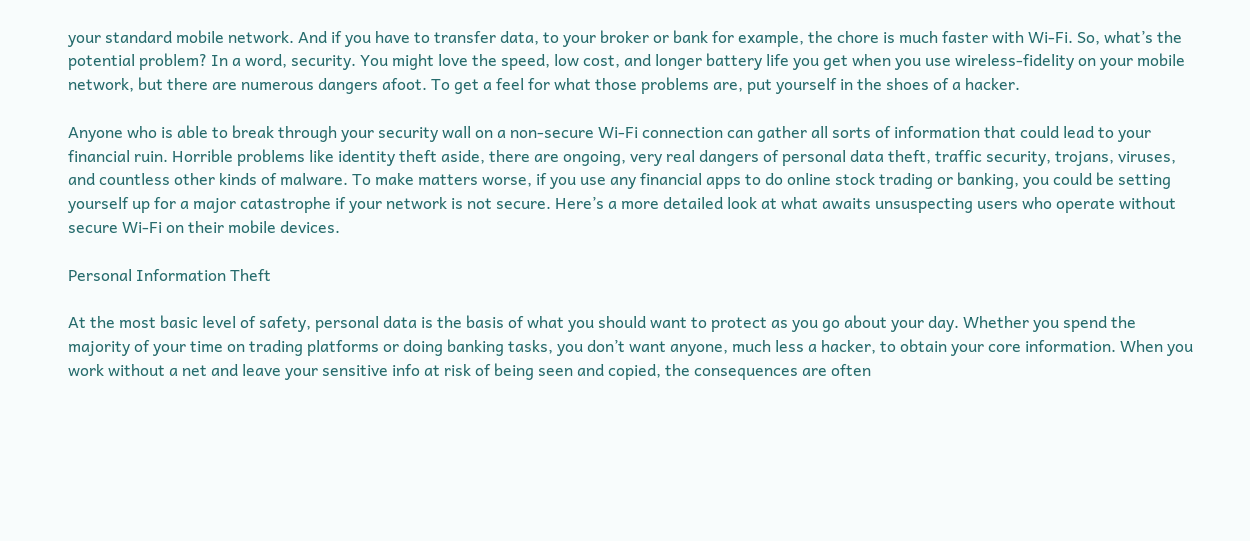your standard mobile network. And if you have to transfer data, to your broker or bank for example, the chore is much faster with Wi-Fi. So, what’s the potential problem? In a word, security. You might love the speed, low cost, and longer battery life you get when you use wireless-fidelity on your mobile network, but there are numerous dangers afoot. To get a feel for what those problems are, put yourself in the shoes of a hacker.

Anyone who is able to break through your security wall on a non-secure Wi-Fi connection can gather all sorts of information that could lead to your financial ruin. Horrible problems like identity theft aside, there are ongoing, very real dangers of personal data theft, traffic security, trojans, viruses, and countless other kinds of malware. To make matters worse, if you use any financial apps to do online stock trading or banking, you could be setting yourself up for a major catastrophe if your network is not secure. Here’s a more detailed look at what awaits unsuspecting users who operate without secure Wi-Fi on their mobile devices.

Personal Information Theft

At the most basic level of safety, personal data is the basis of what you should want to protect as you go about your day. Whether you spend the majority of your time on trading platforms or doing banking tasks, you don’t want anyone, much less a hacker, to obtain your core information. When you work without a net and leave your sensitive info at risk of being seen and copied, the consequences are often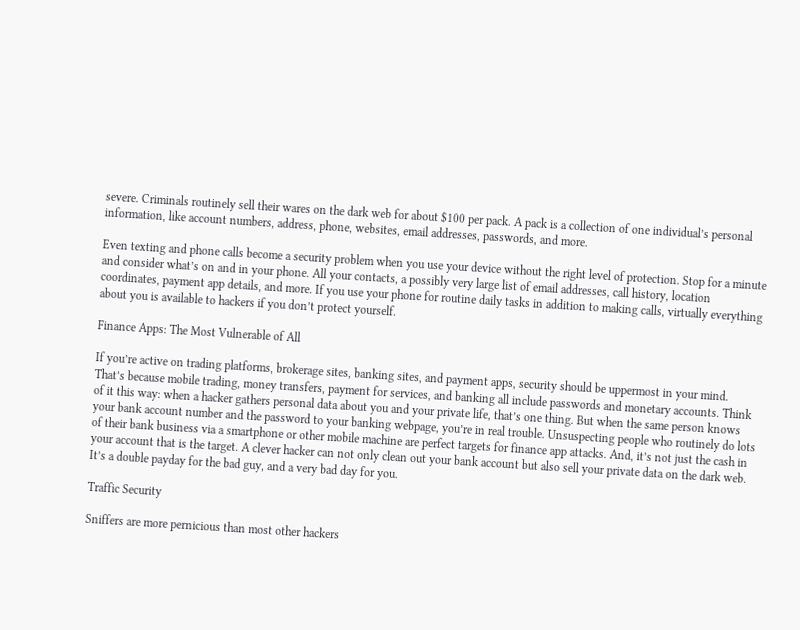severe. Criminals routinely sell their wares on the dark web for about $100 per pack. A pack is a collection of one individual’s personal information, like account numbers, address, phone, websites, email addresses, passwords, and more.

Even texting and phone calls become a security problem when you use your device without the right level of protection. Stop for a minute and consider what’s on and in your phone. All your contacts, a possibly very large list of email addresses, call history, location coordinates, payment app details, and more. If you use your phone for routine daily tasks in addition to making calls, virtually everything about you is available to hackers if you don’t protect yourself.

Finance Apps: The Most Vulnerable of All

If you’re active on trading platforms, brokerage sites, banking sites, and payment apps, security should be uppermost in your mind. That’s because mobile trading, money transfers, payment for services, and banking all include passwords and monetary accounts. Think of it this way: when a hacker gathers personal data about you and your private life, that’s one thing. But when the same person knows your bank account number and the password to your banking webpage, you’re in real trouble. Unsuspecting people who routinely do lots of their bank business via a smartphone or other mobile machine are perfect targets for finance app attacks. And, it’s not just the cash in your account that is the target. A clever hacker can not only clean out your bank account but also sell your private data on the dark web. It’s a double payday for the bad guy, and a very bad day for you.

Traffic Security

Sniffers are more pernicious than most other hackers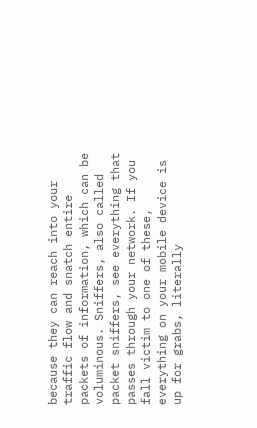because they can reach into your traffic flow and snatch entire packets of information, which can be voluminous. Sniffers, also called packet sniffers, see everything that passes through your network. If you fall victim to one of these, everything on your mobile device is up for grabs, literally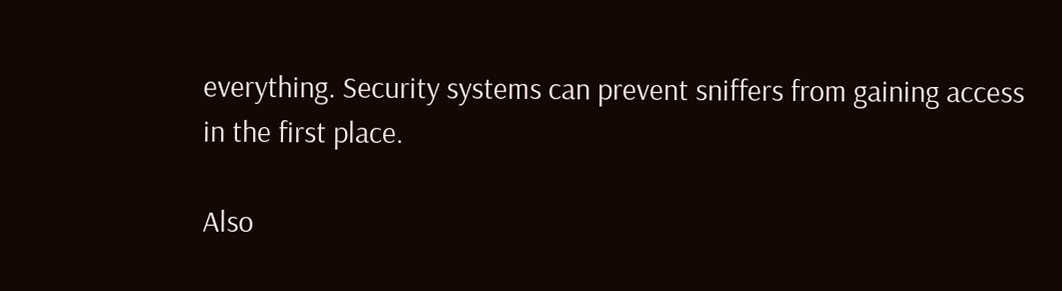everything. Security systems can prevent sniffers from gaining access in the first place.

Also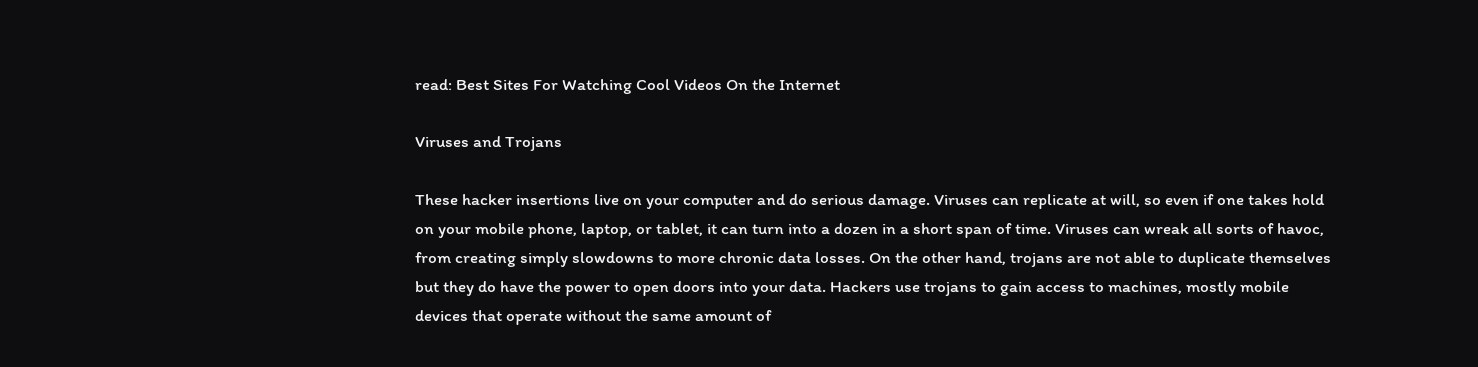read: Best Sites For Watching Cool Videos On the Internet

Viruses and Trojans

These hacker insertions live on your computer and do serious damage. Viruses can replicate at will, so even if one takes hold on your mobile phone, laptop, or tablet, it can turn into a dozen in a short span of time. Viruses can wreak all sorts of havoc, from creating simply slowdowns to more chronic data losses. On the other hand, trojans are not able to duplicate themselves but they do have the power to open doors into your data. Hackers use trojans to gain access to machines, mostly mobile devices that operate without the same amount of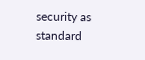security as standard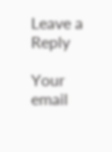Leave a Reply

Your email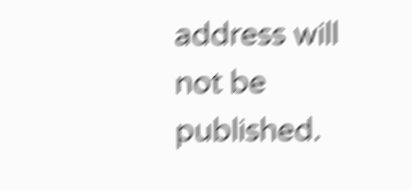address will not be published.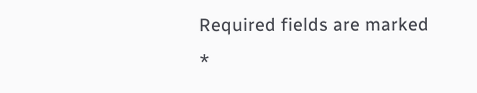Required fields are marked *